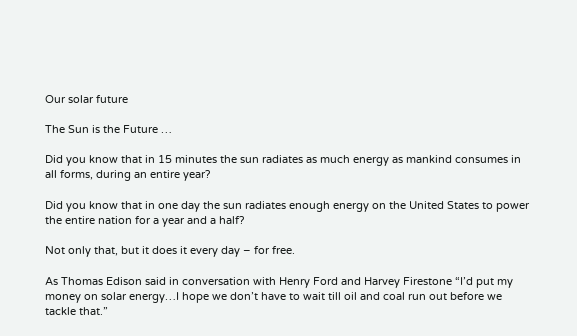Our solar future

The Sun is the Future …

Did you know that in 15 minutes the sun radiates as much energy as mankind consumes in all forms, during an entire year?

Did you know that in one day the sun radiates enough energy on the United States to power the entire nation for a year and a half?

Not only that, but it does it every day – for free.

As Thomas Edison said in conversation with Henry Ford and Harvey Firestone “I’d put my money on solar energy…I hope we don’t have to wait till oil and coal run out before we tackle that.”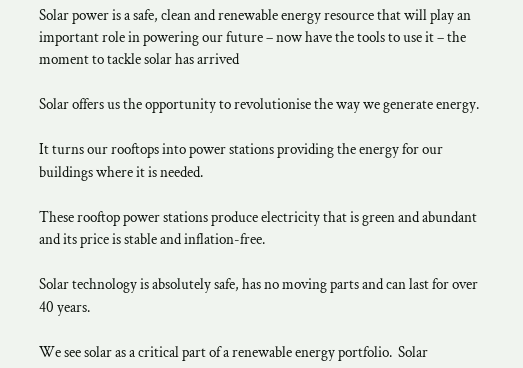Solar power is a safe, clean and renewable energy resource that will play an important role in powering our future – now have the tools to use it – the moment to tackle solar has arrived

Solar offers us the opportunity to revolutionise the way we generate energy.

It turns our rooftops into power stations providing the energy for our buildings where it is needed.

These rooftop power stations produce electricity that is green and abundant and its price is stable and inflation-free.

Solar technology is absolutely safe, has no moving parts and can last for over 40 years.

We see solar as a critical part of a renewable energy portfolio.  Solar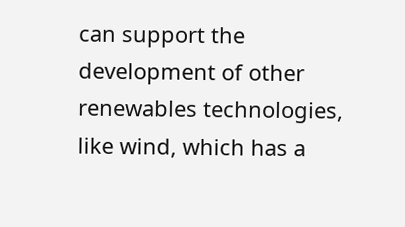can support the development of other renewables technologies, like wind, which has a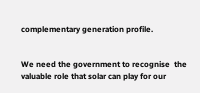complementary generation profile.


We need the government to recognise  the valuable role that solar can play for our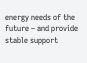energy needs of the future – and provide stable support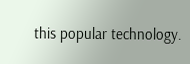this popular technology.